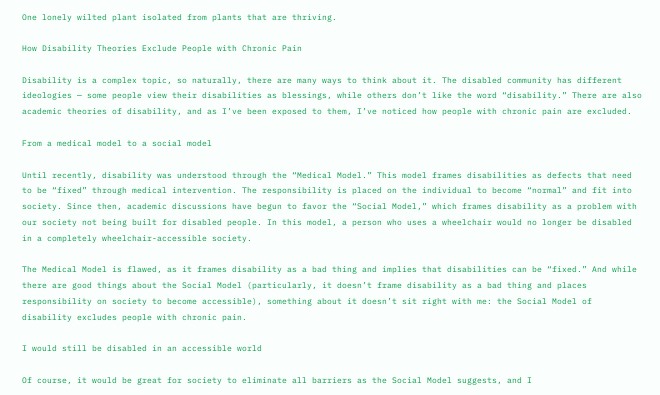One lonely wilted plant isolated from plants that are thriving.

How Disability Theories Exclude People with Chronic Pain

Disability is a complex topic, so naturally, there are many ways to think about it. The disabled community has different ideologies — some people view their disabilities as blessings, while others don’t like the word “disability.” There are also academic theories of disability, and as I’ve been exposed to them, I’ve noticed how people with chronic pain are excluded.

From a medical model to a social model

Until recently, disability was understood through the “Medical Model.” This model frames disabilities as defects that need to be “fixed” through medical intervention. The responsibility is placed on the individual to become “normal” and fit into society. Since then, academic discussions have begun to favor the “Social Model,” which frames disability as a problem with our society not being built for disabled people. In this model, a person who uses a wheelchair would no longer be disabled in a completely wheelchair-accessible society.

The Medical Model is flawed, as it frames disability as a bad thing and implies that disabilities can be “fixed.” And while there are good things about the Social Model (particularly, it doesn’t frame disability as a bad thing and places responsibility on society to become accessible), something about it doesn’t sit right with me: the Social Model of disability excludes people with chronic pain.

I would still be disabled in an accessible world

Of course, it would be great for society to eliminate all barriers as the Social Model suggests, and I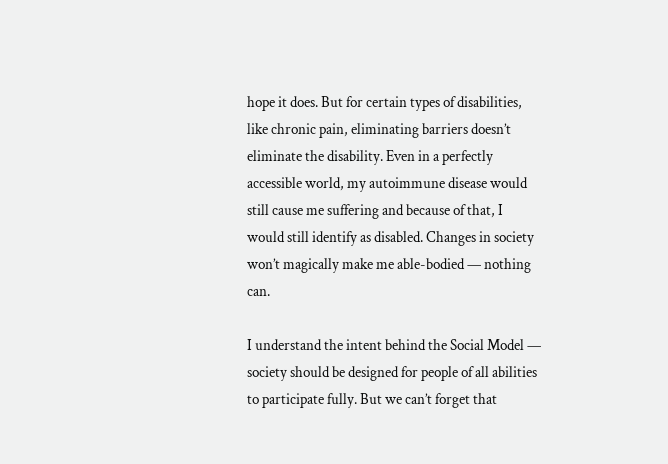hope it does. But for certain types of disabilities, like chronic pain, eliminating barriers doesn’t eliminate the disability. Even in a perfectly accessible world, my autoimmune disease would still cause me suffering and because of that, I would still identify as disabled. Changes in society won’t magically make me able-bodied — nothing can.

I understand the intent behind the Social Model — society should be designed for people of all abilities to participate fully. But we can’t forget that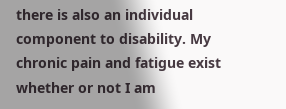there is also an individual component to disability. My chronic pain and fatigue exist whether or not I am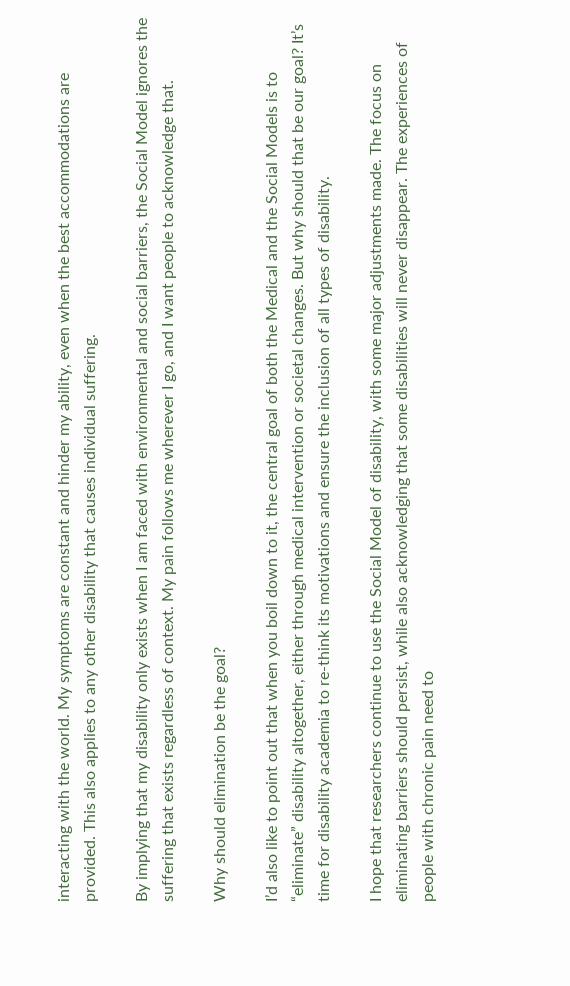interacting with the world. My symptoms are constant and hinder my ability, even when the best accommodations are provided. This also applies to any other disability that causes individual suffering.

By implying that my disability only exists when I am faced with environmental and social barriers, the Social Model ignores the suffering that exists regardless of context. My pain follows me wherever I go, and I want people to acknowledge that.

Why should elimination be the goal?

I’d also like to point out that when you boil down to it, the central goal of both the Medical and the Social Models is to “eliminate” disability altogether, either through medical intervention or societal changes. But why should that be our goal? It’s time for disability academia to re-think its motivations and ensure the inclusion of all types of disability.

I hope that researchers continue to use the Social Model of disability, with some major adjustments made. The focus on eliminating barriers should persist, while also acknowledging that some disabilities will never disappear. The experiences of people with chronic pain need to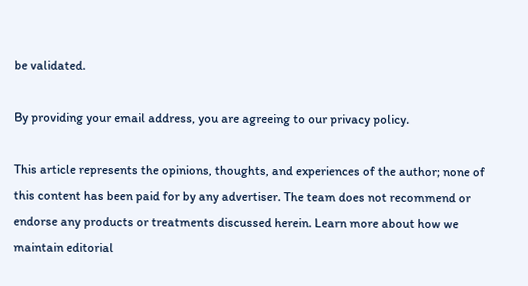be validated.

By providing your email address, you are agreeing to our privacy policy.

This article represents the opinions, thoughts, and experiences of the author; none of this content has been paid for by any advertiser. The team does not recommend or endorse any products or treatments discussed herein. Learn more about how we maintain editorial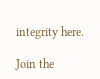integrity here.

Join the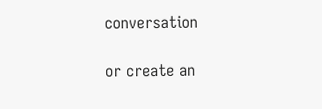conversation

or create an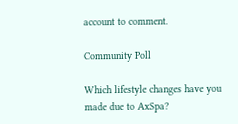account to comment.

Community Poll

Which lifestyle changes have you made due to AxSpa?